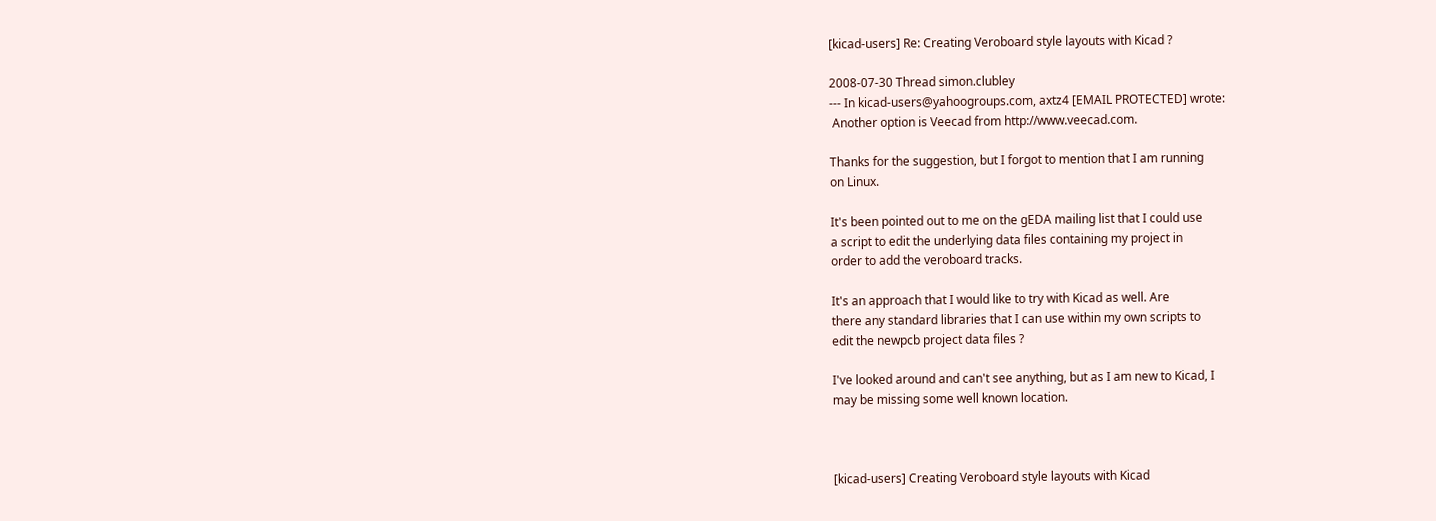[kicad-users] Re: Creating Veroboard style layouts with Kicad ?

2008-07-30 Thread simon.clubley
--- In kicad-users@yahoogroups.com, axtz4 [EMAIL PROTECTED] wrote:
 Another option is Veecad from http://www.veecad.com.

Thanks for the suggestion, but I forgot to mention that I am running
on Linux.

It's been pointed out to me on the gEDA mailing list that I could use
a script to edit the underlying data files containing my project in
order to add the veroboard tracks.

It's an approach that I would like to try with Kicad as well. Are
there any standard libraries that I can use within my own scripts to
edit the newpcb project data files ?

I've looked around and can't see anything, but as I am new to Kicad, I
may be missing some well known location.



[kicad-users] Creating Veroboard style layouts with Kicad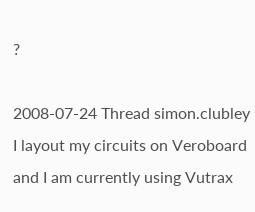?

2008-07-24 Thread simon.clubley
I layout my circuits on Veroboard and I am currently using Vutrax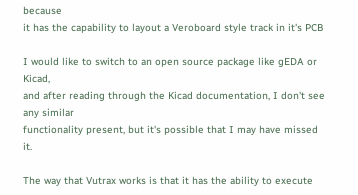because
it has the capability to layout a Veroboard style track in it's PCB

I would like to switch to an open source package like gEDA or Kicad,
and after reading through the Kicad documentation, I don't see any similar
functionality present, but it's possible that I may have missed it.

The way that Vutrax works is that it has the ability to execute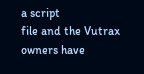a script
file and the Vutrax owners have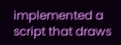implemented a script that draws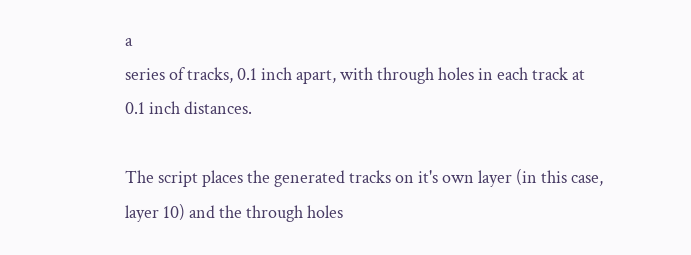a
series of tracks, 0.1 inch apart, with through holes in each track at
0.1 inch distances.

The script places the generated tracks on it's own layer (in this case,
layer 10) and the through holes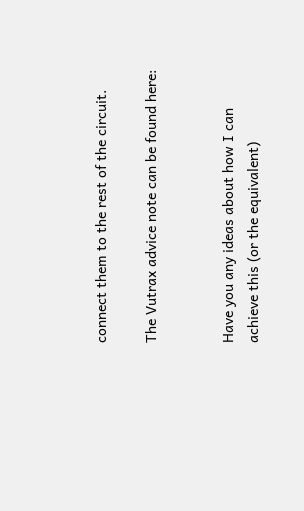connect them to the rest of the circuit.

The Vutrax advice note can be found here:


Have you any ideas about how I can achieve this (or the equivalent)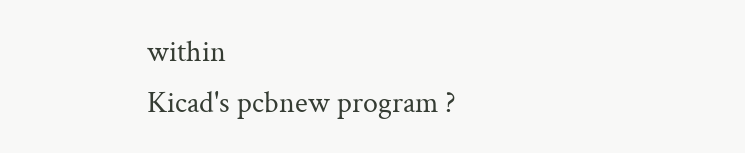within
Kicad's pcbnew program ?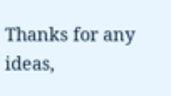Thanks for any ideas,